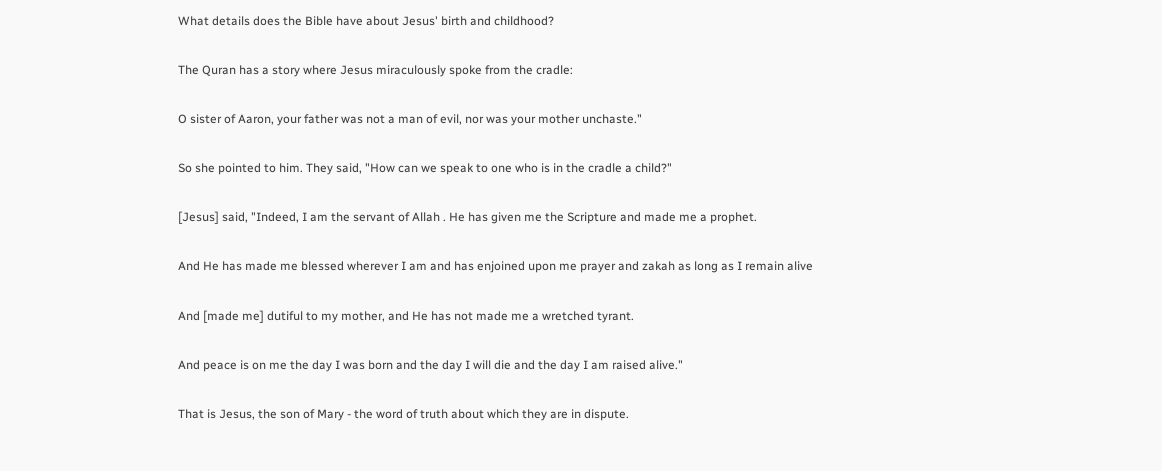What details does the Bible have about Jesus' birth and childhood?

The Quran has a story where Jesus miraculously spoke from the cradle:

O sister of Aaron, your father was not a man of evil, nor was your mother unchaste."

So she pointed to him. They said, "How can we speak to one who is in the cradle a child?"

[Jesus] said, "Indeed, I am the servant of Allah . He has given me the Scripture and made me a prophet.

And He has made me blessed wherever I am and has enjoined upon me prayer and zakah as long as I remain alive

And [made me] dutiful to my mother, and He has not made me a wretched tyrant.

And peace is on me the day I was born and the day I will die and the day I am raised alive."

That is Jesus, the son of Mary - the word of truth about which they are in dispute.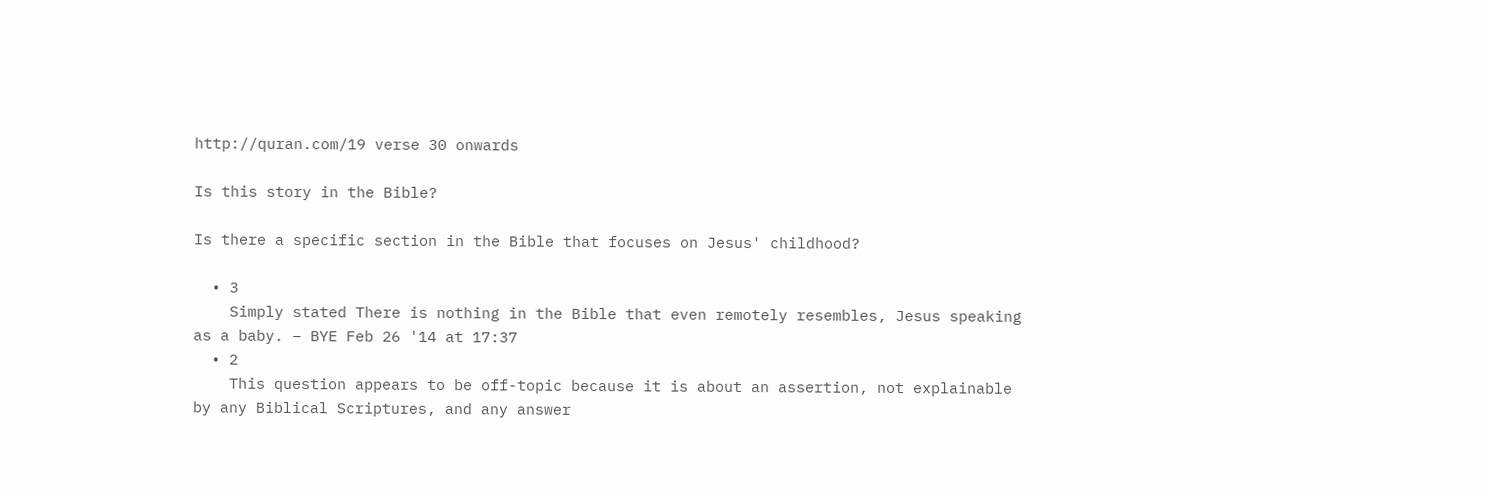http://quran.com/19 verse 30 onwards

Is this story in the Bible?

Is there a specific section in the Bible that focuses on Jesus' childhood?

  • 3
    Simply stated There is nothing in the Bible that even remotely resembles, Jesus speaking as a baby. – BYE Feb 26 '14 at 17:37
  • 2
    This question appears to be off-topic because it is about an assertion, not explainable by any Biblical Scriptures, and any answer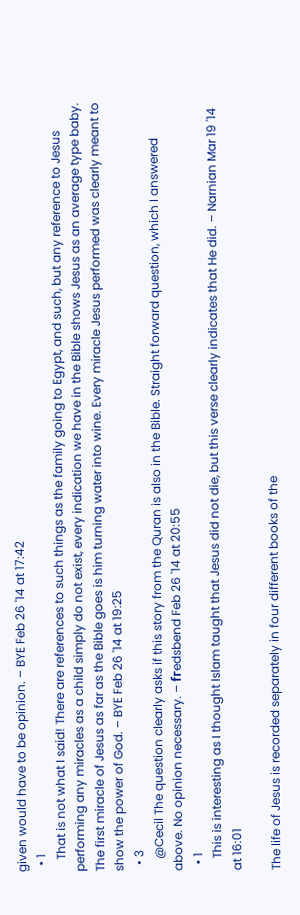given would have to be opinion. – BYE Feb 26 '14 at 17:42
  • 1
    That is not what I said! There are references to such things as the family going to Egypt, and such, but any reference to Jesus performing any miracles as a child simply do not exist, every indication we have in the Bible shows Jesus as an average type baby. The first miracle of Jesus as far as the Bible goes is him turning water into wine. Every miracle Jesus performed was clearly meant to show the power of God. – BYE Feb 26 '14 at 19:25
  • 3
    @Cecil The question clearly asks if this story from the Quran is also in the Bible. Straight forward question, which I answered above. No opinion necessary. – fгedsbend Feb 26 '14 at 20:55
  • 1
    This is interesting as I thought Islam taught that Jesus did not die, but this verse clearly indicates that He did. – Narnian Mar 19 '14 at 16:01

The life of Jesus is recorded separately in four different books of the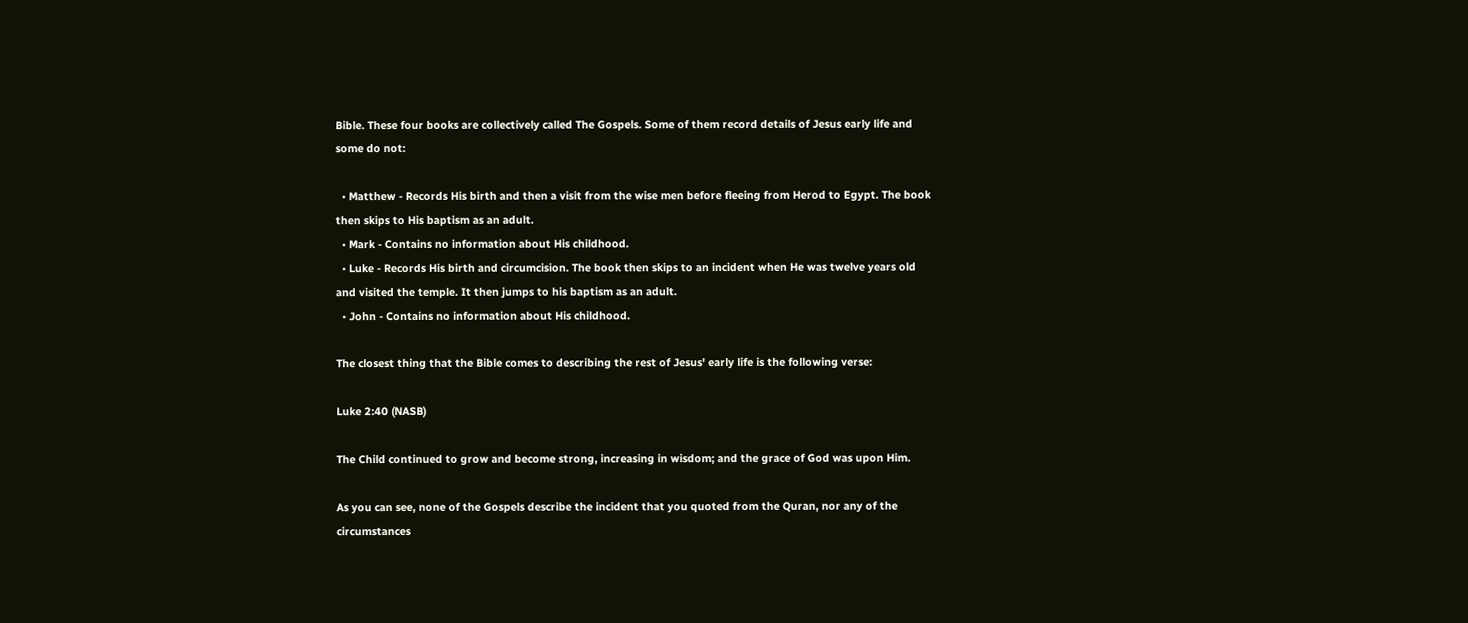Bible. These four books are collectively called The Gospels. Some of them record details of Jesus early life and some do not:

  • Matthew - Records His birth and then a visit from the wise men before fleeing from Herod to Egypt. The book then skips to His baptism as an adult.
  • Mark - Contains no information about His childhood.
  • Luke - Records His birth and circumcision. The book then skips to an incident when He was twelve years old and visited the temple. It then jumps to his baptism as an adult.
  • John - Contains no information about His childhood.

The closest thing that the Bible comes to describing the rest of Jesus' early life is the following verse:

Luke 2:40 (NASB)

The Child continued to grow and become strong, increasing in wisdom; and the grace of God was upon Him.

As you can see, none of the Gospels describe the incident that you quoted from the Quran, nor any of the circumstances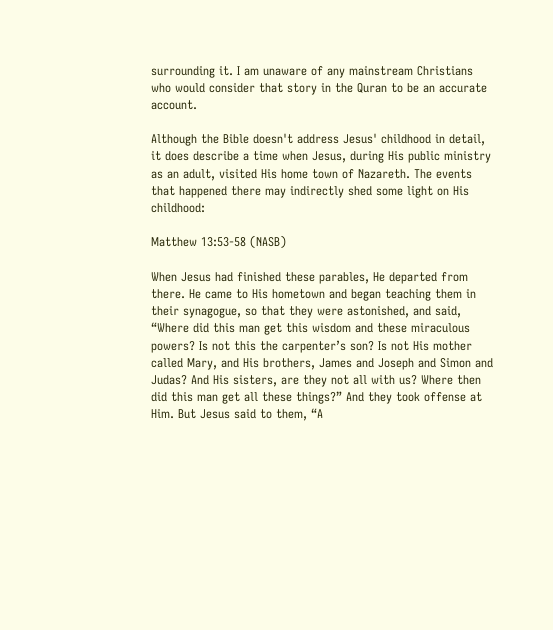surrounding it. I am unaware of any mainstream Christians who would consider that story in the Quran to be an accurate account.

Although the Bible doesn't address Jesus' childhood in detail, it does describe a time when Jesus, during His public ministry as an adult, visited His home town of Nazareth. The events that happened there may indirectly shed some light on His childhood:

Matthew 13:53-58 (NASB)

When Jesus had finished these parables, He departed from there. He came to His hometown and began teaching them in their synagogue, so that they were astonished, and said, “Where did this man get this wisdom and these miraculous powers? Is not this the carpenter’s son? Is not His mother called Mary, and His brothers, James and Joseph and Simon and Judas? And His sisters, are they not all with us? Where then did this man get all these things?” And they took offense at Him. But Jesus said to them, “A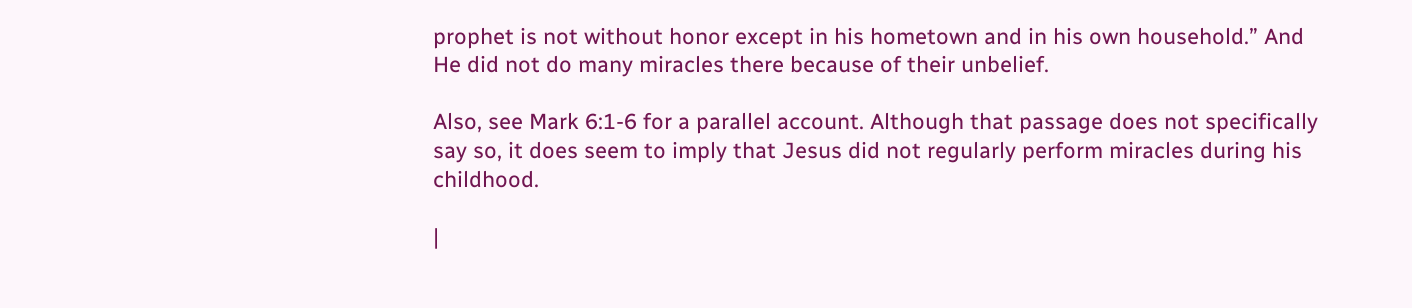prophet is not without honor except in his hometown and in his own household.” And He did not do many miracles there because of their unbelief.

Also, see Mark 6:1-6 for a parallel account. Although that passage does not specifically say so, it does seem to imply that Jesus did not regularly perform miracles during his childhood.

|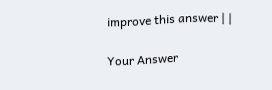improve this answer | |

Your Answer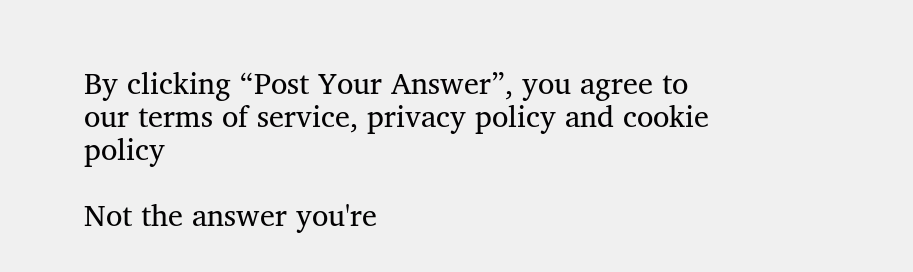By clicking “Post Your Answer”, you agree to our terms of service, privacy policy and cookie policy

Not the answer you're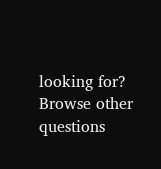looking for? Browse other questions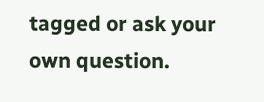tagged or ask your own question.